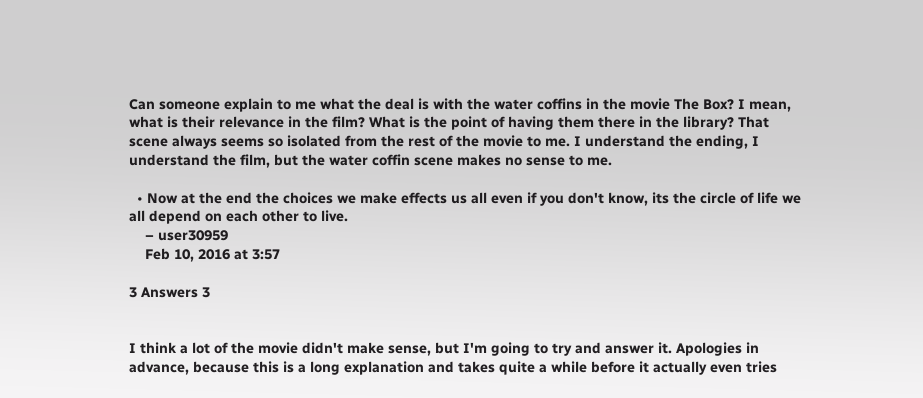Can someone explain to me what the deal is with the water coffins in the movie The Box? I mean, what is their relevance in the film? What is the point of having them there in the library? That scene always seems so isolated from the rest of the movie to me. I understand the ending, I understand the film, but the water coffin scene makes no sense to me.

  • Now at the end the choices we make effects us all even if you don't know, its the circle of life we all depend on each other to live.
    – user30959
    Feb 10, 2016 at 3:57

3 Answers 3


I think a lot of the movie didn't make sense, but I'm going to try and answer it. Apologies in advance, because this is a long explanation and takes quite a while before it actually even tries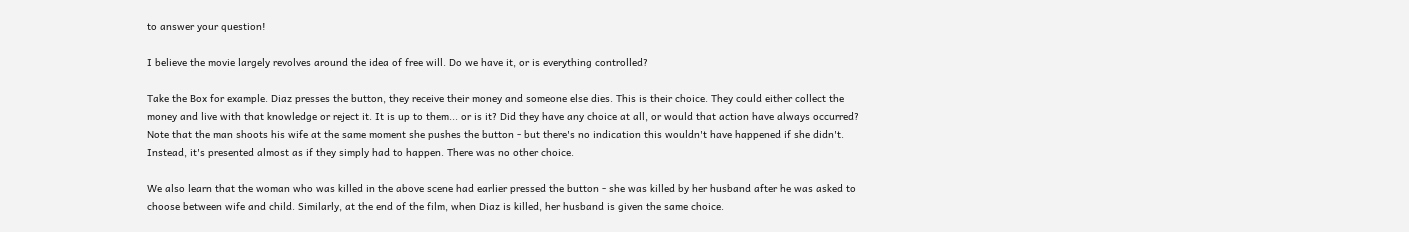to answer your question!

I believe the movie largely revolves around the idea of free will. Do we have it, or is everything controlled?

Take the Box for example. Diaz presses the button, they receive their money and someone else dies. This is their choice. They could either collect the money and live with that knowledge or reject it. It is up to them... or is it? Did they have any choice at all, or would that action have always occurred? Note that the man shoots his wife at the same moment she pushes the button - but there's no indication this wouldn't have happened if she didn't. Instead, it's presented almost as if they simply had to happen. There was no other choice.

We also learn that the woman who was killed in the above scene had earlier pressed the button - she was killed by her husband after he was asked to choose between wife and child. Similarly, at the end of the film, when Diaz is killed, her husband is given the same choice.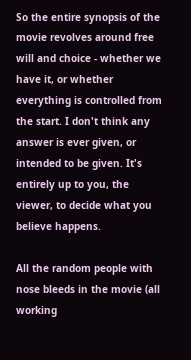So the entire synopsis of the movie revolves around free will and choice - whether we have it, or whether everything is controlled from the start. I don't think any answer is ever given, or intended to be given. It's entirely up to you, the viewer, to decide what you believe happens.

All the random people with nose bleeds in the movie (all working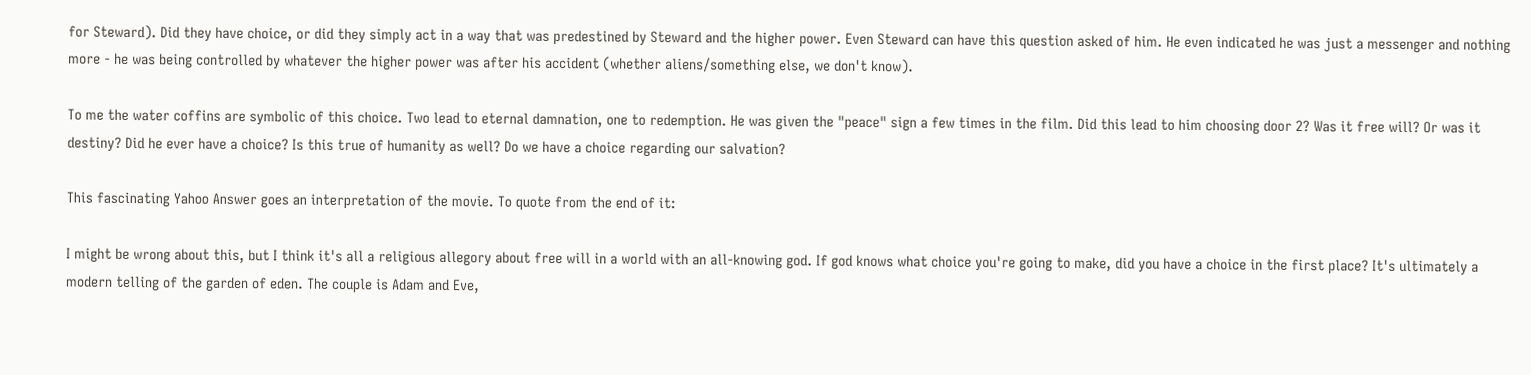for Steward). Did they have choice, or did they simply act in a way that was predestined by Steward and the higher power. Even Steward can have this question asked of him. He even indicated he was just a messenger and nothing more - he was being controlled by whatever the higher power was after his accident (whether aliens/something else, we don't know).

To me the water coffins are symbolic of this choice. Two lead to eternal damnation, one to redemption. He was given the "peace" sign a few times in the film. Did this lead to him choosing door 2? Was it free will? Or was it destiny? Did he ever have a choice? Is this true of humanity as well? Do we have a choice regarding our salvation?

This fascinating Yahoo Answer goes an interpretation of the movie. To quote from the end of it:

I might be wrong about this, but I think it's all a religious allegory about free will in a world with an all-knowing god. If god knows what choice you're going to make, did you have a choice in the first place? It's ultimately a modern telling of the garden of eden. The couple is Adam and Eve,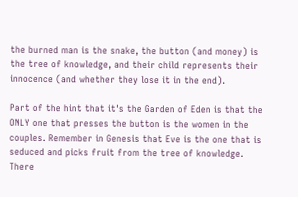the burned man is the snake, the button (and money) is the tree of knowledge, and their child represents their innocence (and whether they lose it in the end).

Part of the hint that it's the Garden of Eden is that the ONLY one that presses the button is the women in the couples. Remember in Genesis that Eve is the one that is seduced and picks fruit from the tree of knowledge. There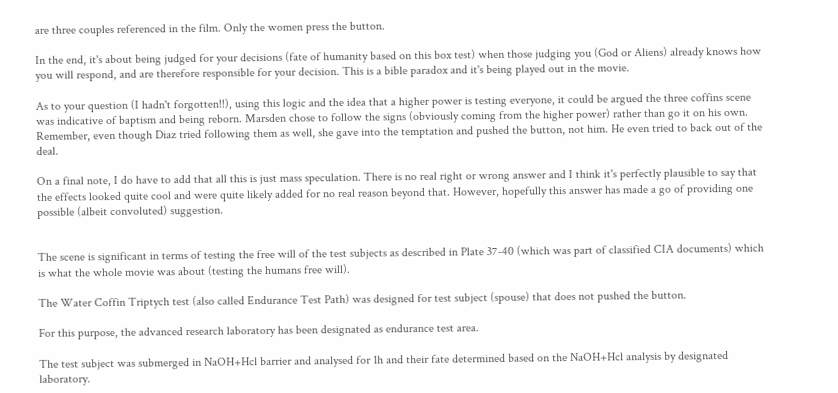are three couples referenced in the film. Only the women press the button.

In the end, it's about being judged for your decisions (fate of humanity based on this box test) when those judging you (God or Aliens) already knows how you will respond, and are therefore responsible for your decision. This is a bible paradox and it's being played out in the movie.

As to your question (I hadn't forgotten!!), using this logic and the idea that a higher power is testing everyone, it could be argued the three coffins scene was indicative of baptism and being reborn. Marsden chose to follow the signs (obviously coming from the higher power) rather than go it on his own. Remember, even though Diaz tried following them as well, she gave into the temptation and pushed the button, not him. He even tried to back out of the deal.

On a final note, I do have to add that all this is just mass speculation. There is no real right or wrong answer and I think it's perfectly plausible to say that the effects looked quite cool and were quite likely added for no real reason beyond that. However, hopefully this answer has made a go of providing one possible (albeit convoluted) suggestion.


The scene is significant in terms of testing the free will of the test subjects as described in Plate 37-40 (which was part of classified CIA documents) which is what the whole movie was about (testing the humans free will).

The Water Coffin Triptych test (also called Endurance Test Path) was designed for test subject (spouse) that does not pushed the button.

For this purpose, the advanced research laboratory has been designated as endurance test area.

The test subject was submerged in NaOH+Hcl barrier and analysed for 1h and their fate determined based on the NaOH+Hcl analysis by designated laboratory.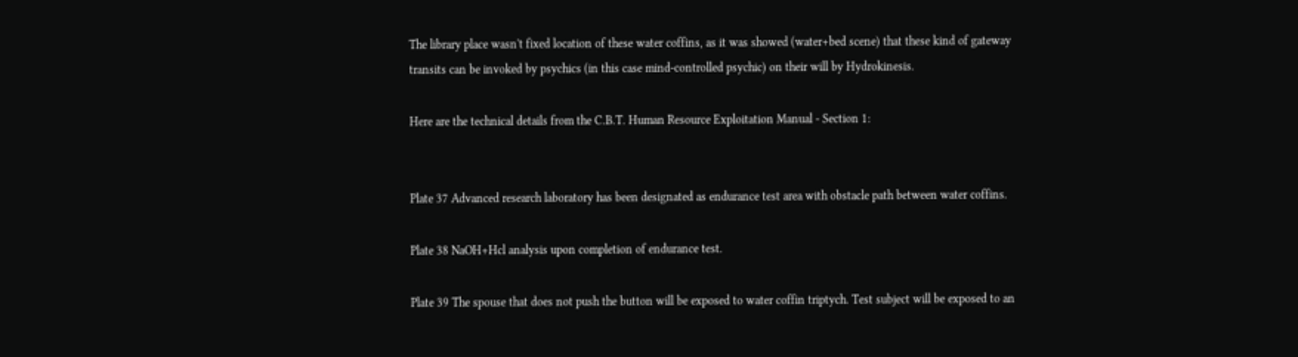The library place wasn't fixed location of these water coffins, as it was showed (water+bed scene) that these kind of gateway transits can be invoked by psychics (in this case mind-controlled psychic) on their will by Hydrokinesis.

Here are the technical details from the C.B.T. Human Resource Exploitation Manual - Section 1:


Plate 37 Advanced research laboratory has been designated as endurance test area with obstacle path between water coffins.

Plate 38 NaOH+Hcl analysis upon completion of endurance test.

Plate 39 The spouse that does not push the button will be exposed to water coffin triptych. Test subject will be exposed to an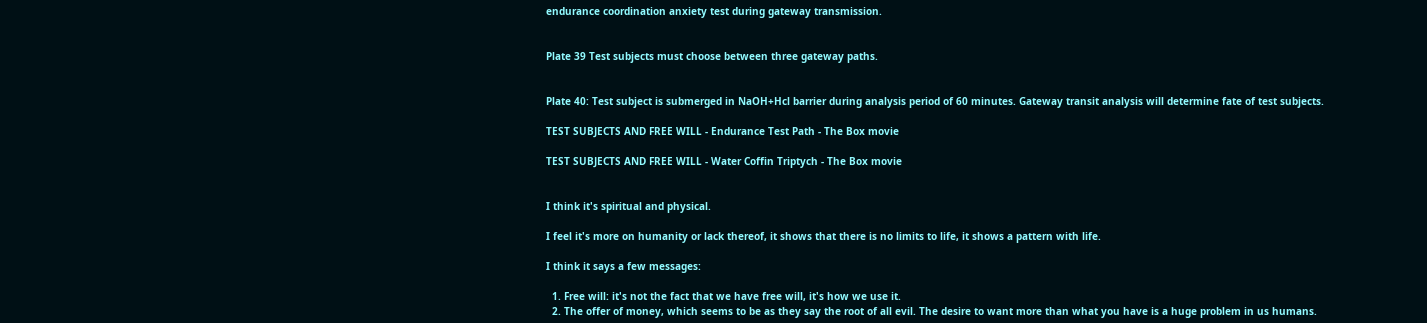endurance coordination anxiety test during gateway transmission.


Plate 39 Test subjects must choose between three gateway paths.


Plate 40: Test subject is submerged in NaOH+Hcl barrier during analysis period of 60 minutes. Gateway transit analysis will determine fate of test subjects.

TEST SUBJECTS AND FREE WILL - Endurance Test Path - The Box movie

TEST SUBJECTS AND FREE WILL - Water Coffin Triptych - The Box movie


I think it's spiritual and physical.

I feel it's more on humanity or lack thereof, it shows that there is no limits to life, it shows a pattern with life.

I think it says a few messages:

  1. Free will: it's not the fact that we have free will, it's how we use it.
  2. The offer of money, which seems to be as they say the root of all evil. The desire to want more than what you have is a huge problem in us humans.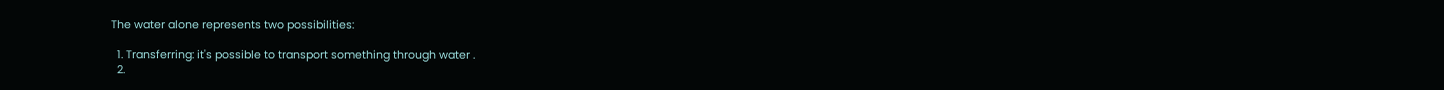The water alone represents two possibilities:

  1. Transferring: it's possible to transport something through water .
  2.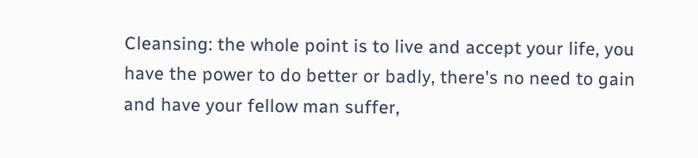Cleansing: the whole point is to live and accept your life, you have the power to do better or badly, there's no need to gain and have your fellow man suffer,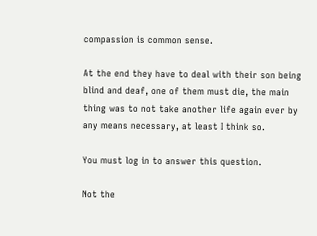compassion is common sense.

At the end they have to deal with their son being blind and deaf, one of them must die, the main thing was to not take another life again ever by any means necessary, at least I think so.

You must log in to answer this question.

Not the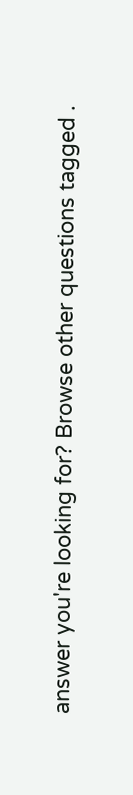answer you're looking for? Browse other questions tagged .